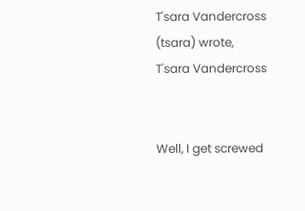T'sara Vandercross (tsara) wrote,
T'sara Vandercross


Well, I get screwed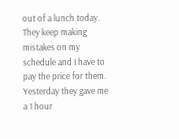out of a lunch today. They keep making mistakes on my schedule and I have to pay the price for them. Yesterday they gave me a 1 hour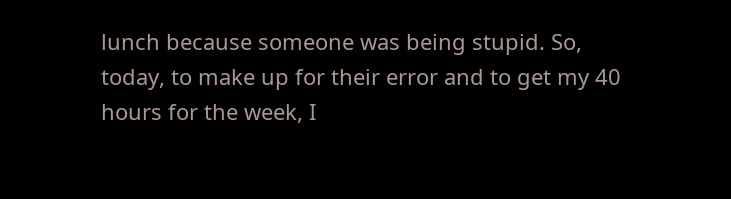lunch because someone was being stupid. So, today, to make up for their error and to get my 40 hours for the week, I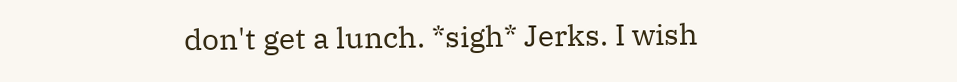don't get a lunch. *sigh* Jerks. I wish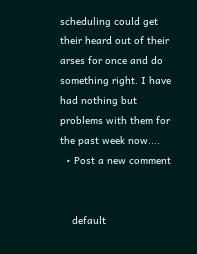scheduling could get their heard out of their arses for once and do something right. I have had nothing but problems with them for the past week now....
  • Post a new comment


    default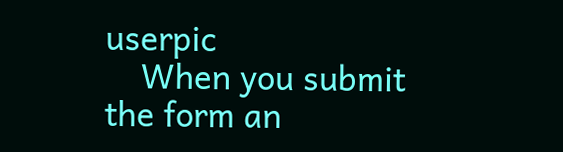userpic
    When you submit the form an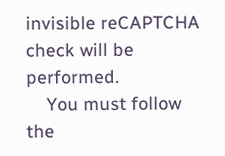invisible reCAPTCHA check will be performed.
    You must follow the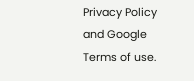Privacy Policy and Google Terms of use.